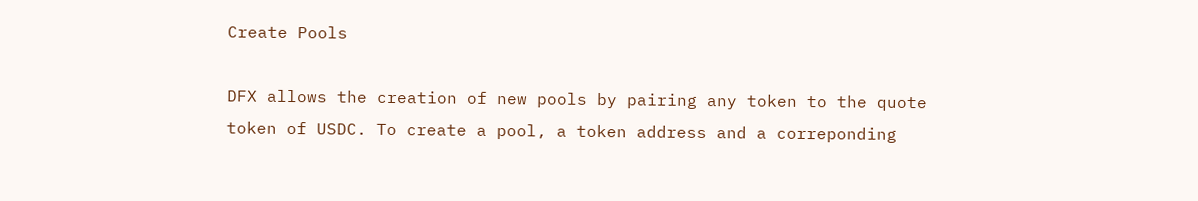Create Pools

DFX allows the creation of new pools by pairing any token to the quote token of USDC. To create a pool, a token address and a correponding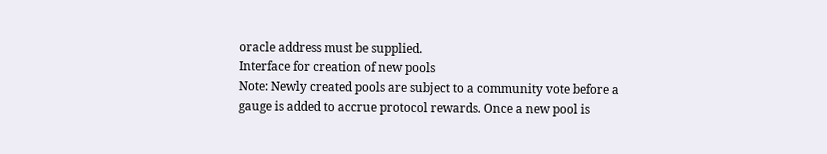oracle address must be supplied.
Interface for creation of new pools
Note: Newly created pools are subject to a community vote before a gauge is added to accrue protocol rewards. Once a new pool is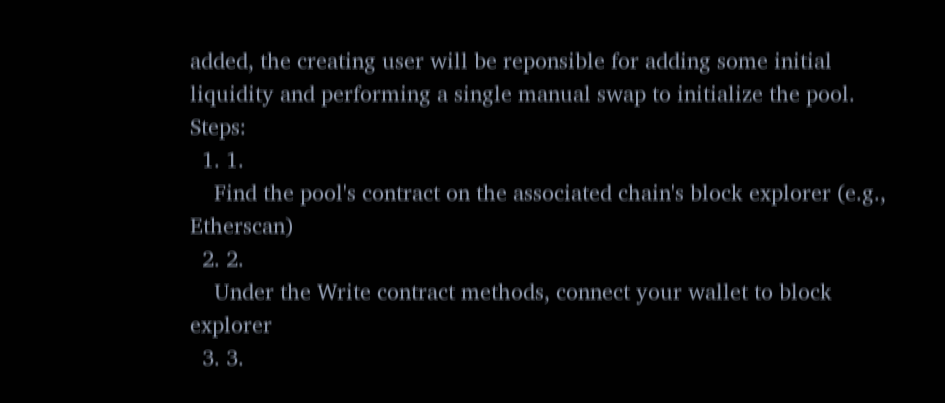added, the creating user will be reponsible for adding some initial liquidity and performing a single manual swap to initialize the pool. Steps:
  1. 1.
    Find the pool's contract on the associated chain's block explorer (e.g., Etherscan)
  2. 2.
    Under the Write contract methods, connect your wallet to block explorer
  3. 3.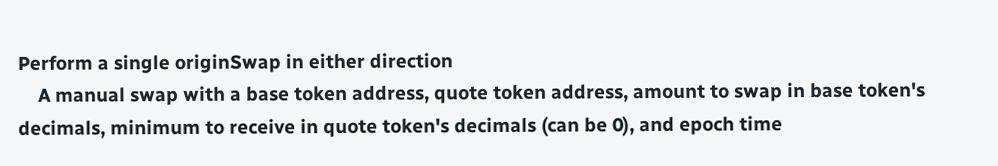Perform a single originSwap in either direction
    A manual swap with a base token address, quote token address, amount to swap in base token's decimals, minimum to receive in quote token's decimals (can be 0), and epoch time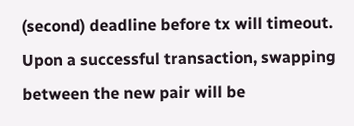(second) deadline before tx will timeout.
Upon a successful transaction, swapping between the new pair will be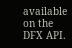available on the DFX API.